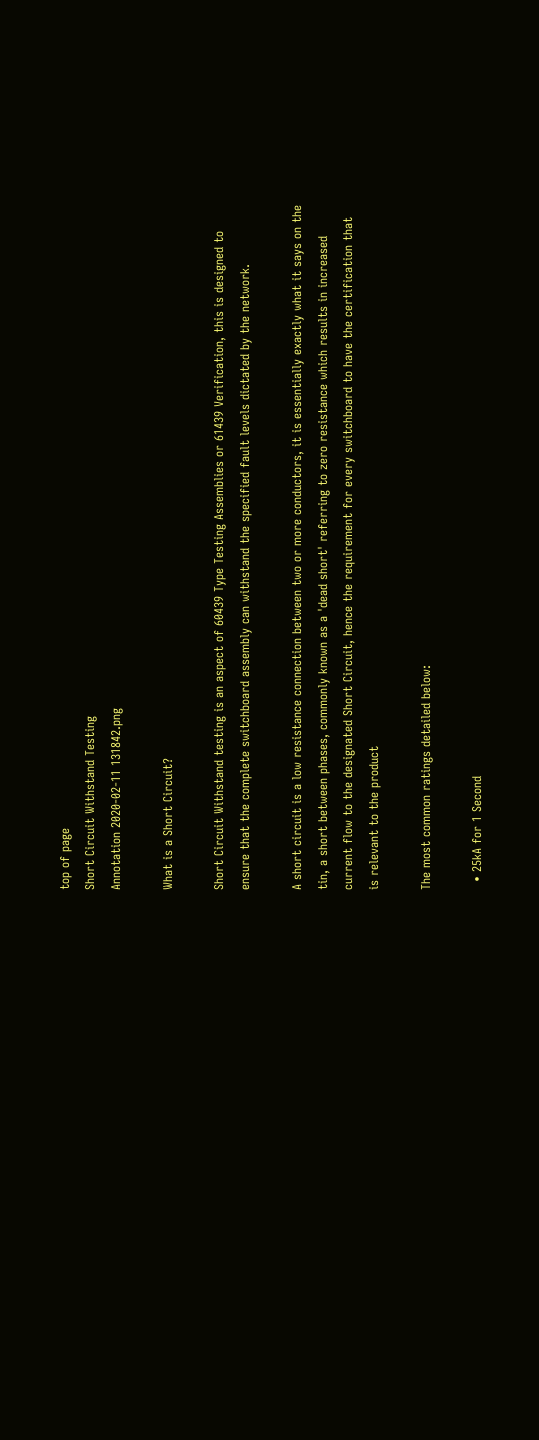top of page
Short Circuit Withstand Testing
Annotation 2020-02-11 131842.png

What is a Short Circuit?

Short Circuit Withstand testing is an aspect of 60439 Type Testing Assemblies or 61439 Verification, this is designed to ensure that the complete switchboard assembly can withstand the specified fault levels dictated by the network.

A short circuit is a low resistance connection between two or more conductors, it is essentially exactly what it says on the tin, a short between phases, commonly known as a 'dead short' referring to zero resistance which results in increased current flow to the designated Short Circuit, hence the requirement for every switchboard to have the certification that is relevant to the product

The most common ratings detailed below:

  • 25kA for 1 Second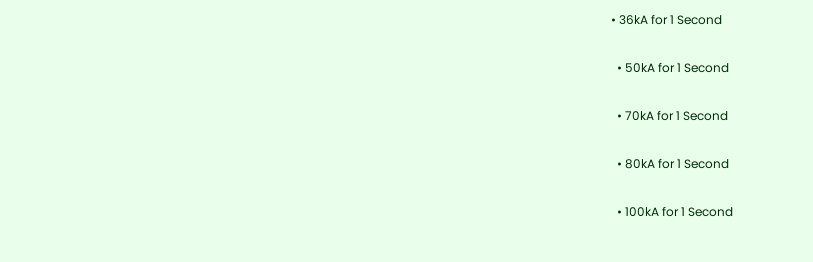• 36kA for 1 Second

  • 50kA for 1 Second

  • 70kA for 1 Second

  • 80kA for 1 Second

  • 100kA for 1 Second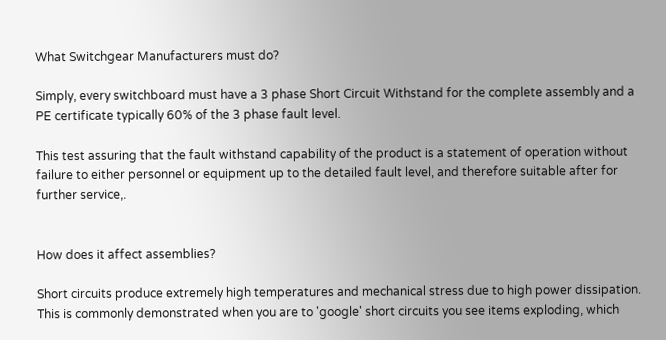What Switchgear Manufacturers must do?

Simply, every switchboard must have a 3 phase Short Circuit Withstand for the complete assembly and a PE certificate typically 60% of the 3 phase fault level.

This test assuring that the fault withstand capability of the product is a statement of operation without failure to either personnel or equipment up to the detailed fault level, and therefore suitable after for further service,.


How does it affect assemblies?

Short circuits produce extremely high temperatures and mechanical stress due to high power dissipation. This is commonly demonstrated when you are to 'google' short circuits you see items exploding, which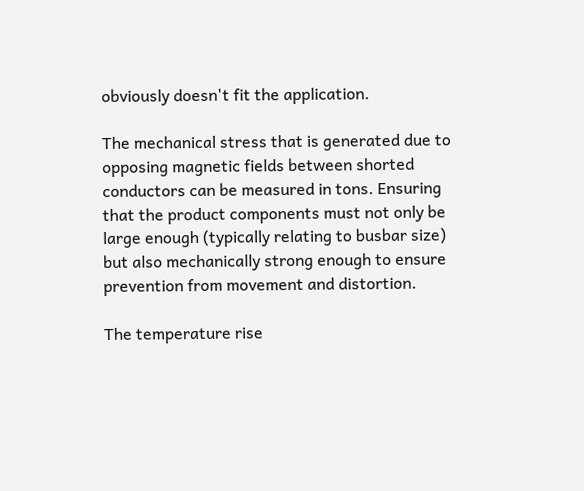obviously doesn't fit the application.

The mechanical stress that is generated due to opposing magnetic fields between shorted conductors can be measured in tons. Ensuring that the product components must not only be large enough (typically relating to busbar size) but also mechanically strong enough to ensure prevention from movement and distortion.

The temperature rise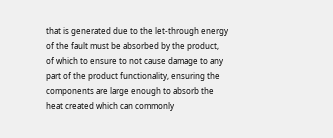that is generated due to the let-through energy of the fault must be absorbed by the product, of which to ensure to not cause damage to any part of the product functionality, ensuring the components are large enough to absorb the heat created which can commonly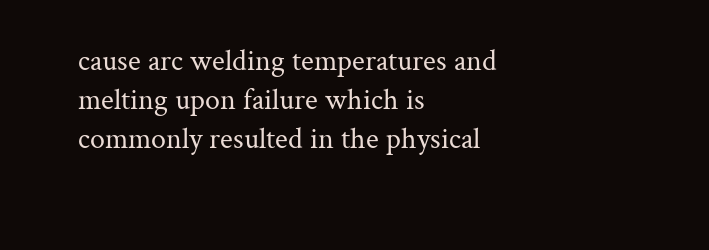cause arc welding temperatures and melting upon failure which is commonly resulted in the physical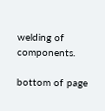welding of components.

bottom of page